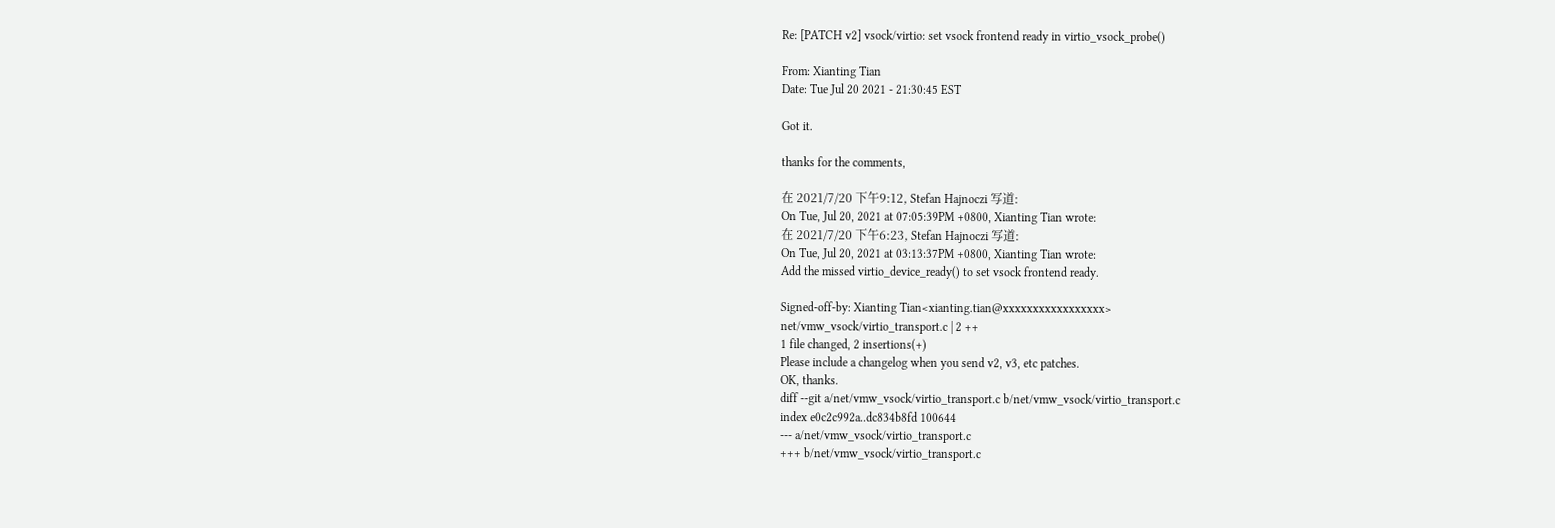Re: [PATCH v2] vsock/virtio: set vsock frontend ready in virtio_vsock_probe()

From: Xianting Tian
Date: Tue Jul 20 2021 - 21:30:45 EST

Got it.

thanks for the comments,

在 2021/7/20 下午9:12, Stefan Hajnoczi 写道:
On Tue, Jul 20, 2021 at 07:05:39PM +0800, Xianting Tian wrote:
在 2021/7/20 下午6:23, Stefan Hajnoczi 写道:
On Tue, Jul 20, 2021 at 03:13:37PM +0800, Xianting Tian wrote:
Add the missed virtio_device_ready() to set vsock frontend ready.

Signed-off-by: Xianting Tian<xianting.tian@xxxxxxxxxxxxxxxxx>
net/vmw_vsock/virtio_transport.c | 2 ++
1 file changed, 2 insertions(+)
Please include a changelog when you send v2, v3, etc patches.
OK, thanks.
diff --git a/net/vmw_vsock/virtio_transport.c b/net/vmw_vsock/virtio_transport.c
index e0c2c992a..dc834b8fd 100644
--- a/net/vmw_vsock/virtio_transport.c
+++ b/net/vmw_vsock/virtio_transport.c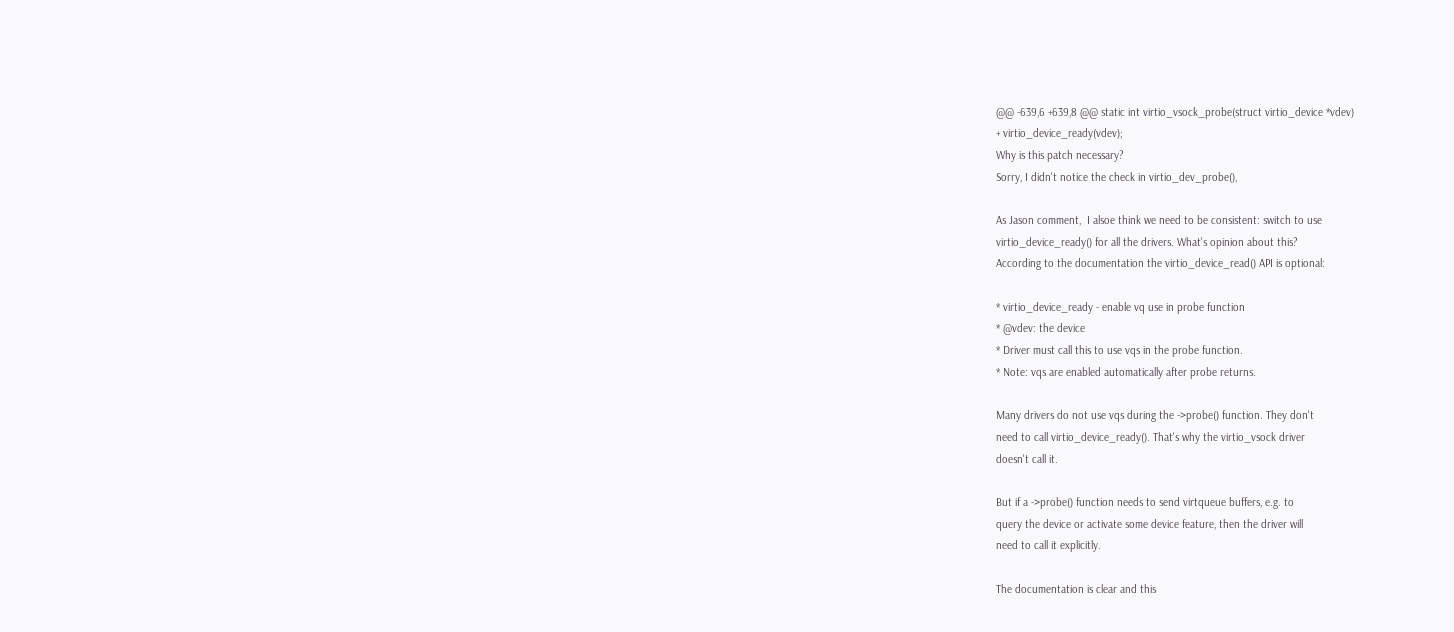@@ -639,6 +639,8 @@ static int virtio_vsock_probe(struct virtio_device *vdev)
+ virtio_device_ready(vdev);
Why is this patch necessary?
Sorry, I didn't notice the check in virtio_dev_probe(),

As Jason comment,  I alsoe think we need to be consistent: switch to use
virtio_device_ready() for all the drivers. What's opinion about this?
According to the documentation the virtio_device_read() API is optional:

* virtio_device_ready - enable vq use in probe function
* @vdev: the device
* Driver must call this to use vqs in the probe function.
* Note: vqs are enabled automatically after probe returns.

Many drivers do not use vqs during the ->probe() function. They don't
need to call virtio_device_ready(). That's why the virtio_vsock driver
doesn't call it.

But if a ->probe() function needs to send virtqueue buffers, e.g. to
query the device or activate some device feature, then the driver will
need to call it explicitly.

The documentation is clear and this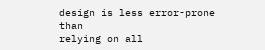design is less error-prone than
relying on all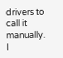drivers to call it manually. I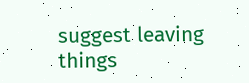suggest leaving things